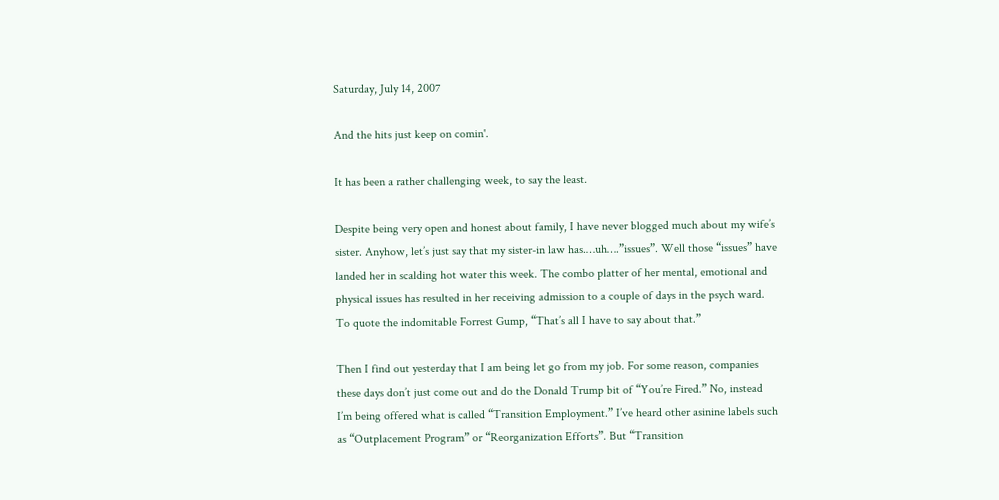Saturday, July 14, 2007

And the hits just keep on comin'.

It has been a rather challenging week, to say the least.

Despite being very open and honest about family, I have never blogged much about my wife’s sister. Anyhow, let’s just say that my sister-in law has.…uh….”issues”. Well those “issues” have landed her in scalding hot water this week. The combo platter of her mental, emotional and physical issues has resulted in her receiving admission to a couple of days in the psych ward. To quote the indomitable Forrest Gump, “That’s all I have to say about that.”

Then I find out yesterday that I am being let go from my job. For some reason, companies these days don’t just come out and do the Donald Trump bit of “You’re Fired.” No, instead I’m being offered what is called “Transition Employment.” I’ve heard other asinine labels such as “Outplacement Program” or “Reorganization Efforts”. But “Transition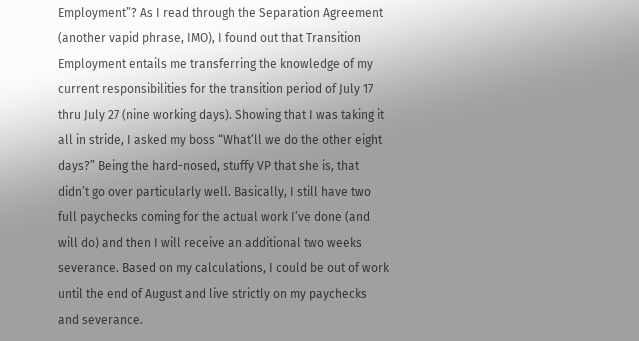Employment”? As I read through the Separation Agreement (another vapid phrase, IMO), I found out that Transition Employment entails me transferring the knowledge of my current responsibilities for the transition period of July 17 thru July 27 (nine working days). Showing that I was taking it all in stride, I asked my boss “What’ll we do the other eight days?” Being the hard-nosed, stuffy VP that she is, that didn’t go over particularly well. Basically, I still have two full paychecks coming for the actual work I’ve done (and will do) and then I will receive an additional two weeks severance. Based on my calculations, I could be out of work until the end of August and live strictly on my paychecks and severance.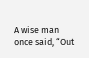A wise man once said, “Out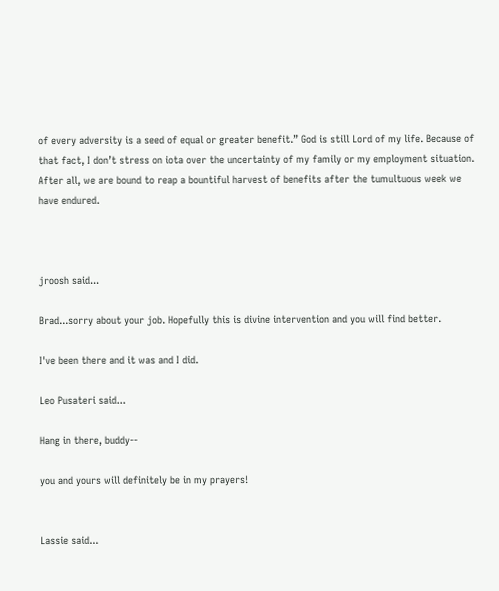of every adversity is a seed of equal or greater benefit.” God is still Lord of my life. Because of that fact, I don’t stress on iota over the uncertainty of my family or my employment situation. After all, we are bound to reap a bountiful harvest of benefits after the tumultuous week we have endured.



jroosh said...

Brad...sorry about your job. Hopefully this is divine intervention and you will find better.

I've been there and it was and I did.

Leo Pusateri said...

Hang in there, buddy--

you and yours will definitely be in my prayers!


Lassie said...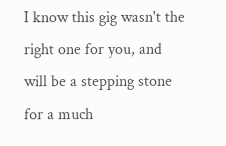I know this gig wasn't the right one for you, and will be a stepping stone for a much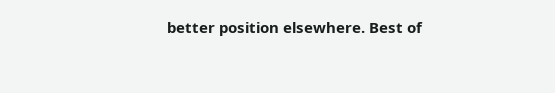better position elsewhere. Best of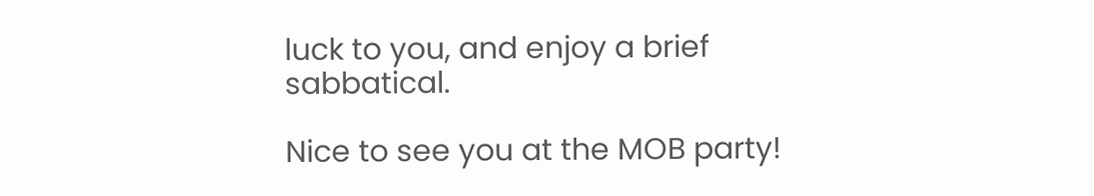luck to you, and enjoy a brief sabbatical.

Nice to see you at the MOB party!